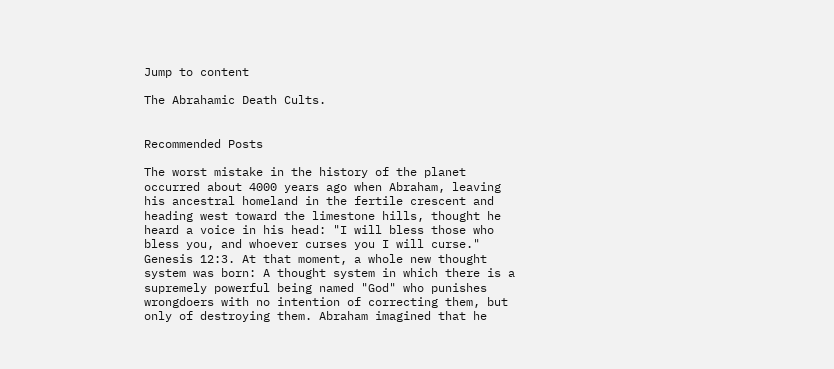Jump to content

The Abrahamic Death Cults.


Recommended Posts

The worst mistake in the history of the planet occurred about 4000 years ago when Abraham, leaving his ancestral homeland in the fertile crescent and heading west toward the limestone hills, thought he heard a voice in his head: "I will bless those who bless you, and whoever curses you I will curse." Genesis 12:3. At that moment, a whole new thought system was born: A thought system in which there is a supremely powerful being named "God" who punishes wrongdoers with no intention of correcting them, but only of destroying them. Abraham imagined that he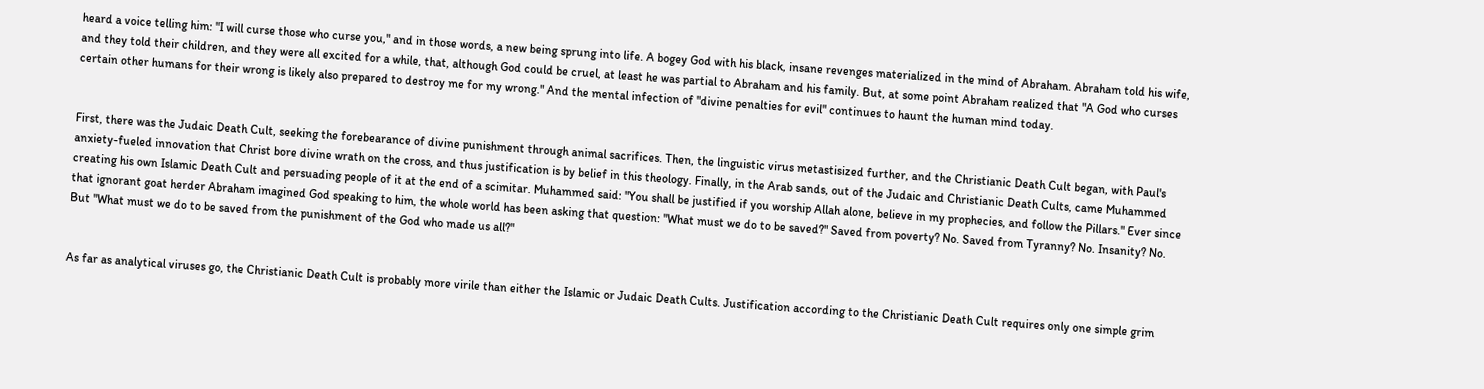heard a voice telling him: "I will curse those who curse you," and in those words, a new being sprung into life. A bogey God with his black, insane revenges materialized in the mind of Abraham. Abraham told his wife, and they told their children, and they were all excited for a while, that, although God could be cruel, at least he was partial to Abraham and his family. But, at some point Abraham realized that "A God who curses certain other humans for their wrong is likely also prepared to destroy me for my wrong." And the mental infection of "divine penalties for evil" continues to haunt the human mind today.


First, there was the Judaic Death Cult, seeking the forebearance of divine punishment through animal sacrifices. Then, the linguistic virus metastisized further, and the Christianic Death Cult began, with Paul's anxiety-fueled innovation that Christ bore divine wrath on the cross, and thus justification is by belief in this theology. Finally, in the Arab sands, out of the Judaic and Christianic Death Cults, came Muhammed creating his own Islamic Death Cult and persuading people of it at the end of a scimitar. Muhammed said: "You shall be justified if you worship Allah alone, believe in my prophecies, and follow the Pillars." Ever since that ignorant goat herder Abraham imagined God speaking to him, the whole world has been asking that question: "What must we do to be saved?" Saved from poverty? No. Saved from Tyranny? No. Insanity? No. But "What must we do to be saved from the punishment of the God who made us all?"


As far as analytical viruses go, the Christianic Death Cult is probably more virile than either the Islamic or Judaic Death Cults. Justification according to the Christianic Death Cult requires only one simple grim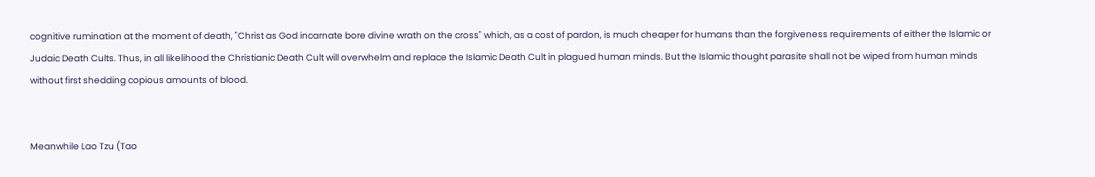cognitive rumination at the moment of death, "Christ as God incarnate bore divine wrath on the cross" which, as a cost of pardon, is much cheaper for humans than the forgiveness requirements of either the Islamic or Judaic Death Cults. Thus, in all likelihood the Christianic Death Cult will overwhelm and replace the Islamic Death Cult in plagued human minds. But the Islamic thought parasite shall not be wiped from human minds without first shedding copious amounts of blood.


Meanwhile Lao Tzu (Tao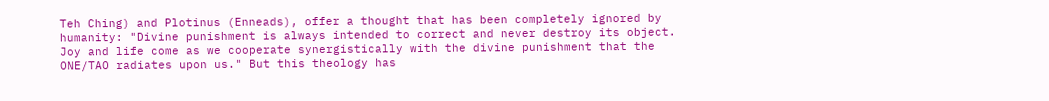Teh Ching) and Plotinus (Enneads), offer a thought that has been completely ignored by humanity: "Divine punishment is always intended to correct and never destroy its object. Joy and life come as we cooperate synergistically with the divine punishment that the ONE/TAO radiates upon us." But this theology has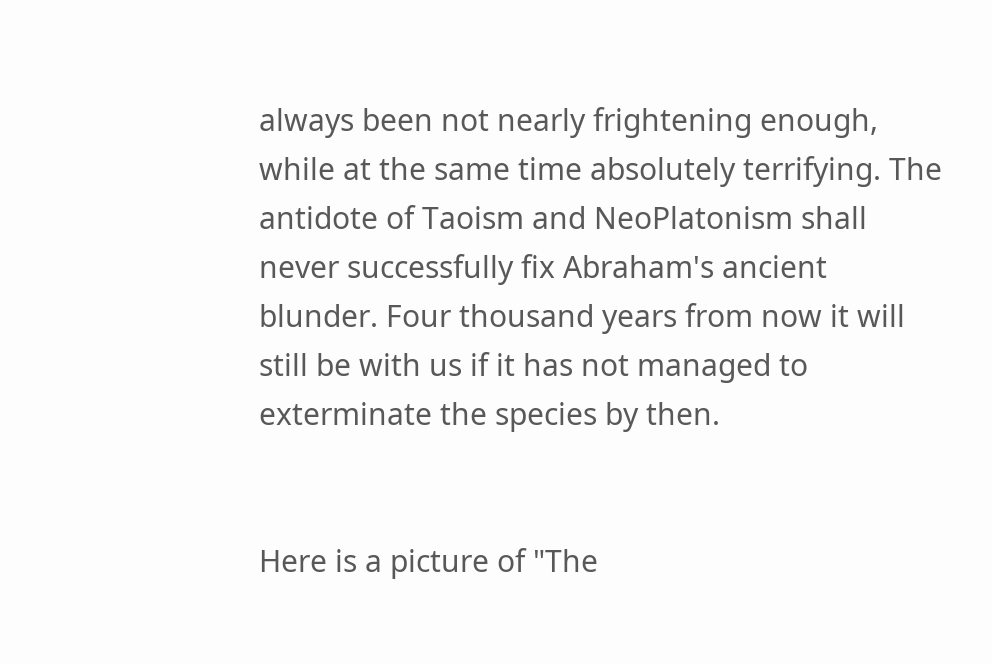always been not nearly frightening enough, while at the same time absolutely terrifying. The antidote of Taoism and NeoPlatonism shall never successfully fix Abraham's ancient blunder. Four thousand years from now it will still be with us if it has not managed to exterminate the species by then.


Here is a picture of "The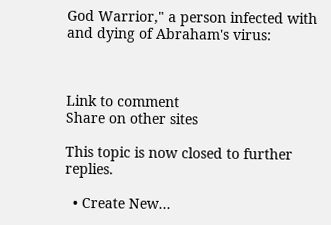God Warrior," a person infected with and dying of Abraham's virus:



Link to comment
Share on other sites

This topic is now closed to further replies.

  • Create New...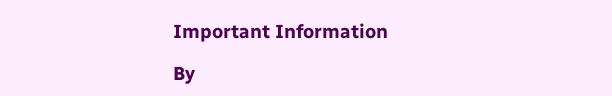Important Information

By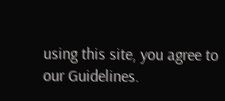using this site, you agree to our Guidelines.